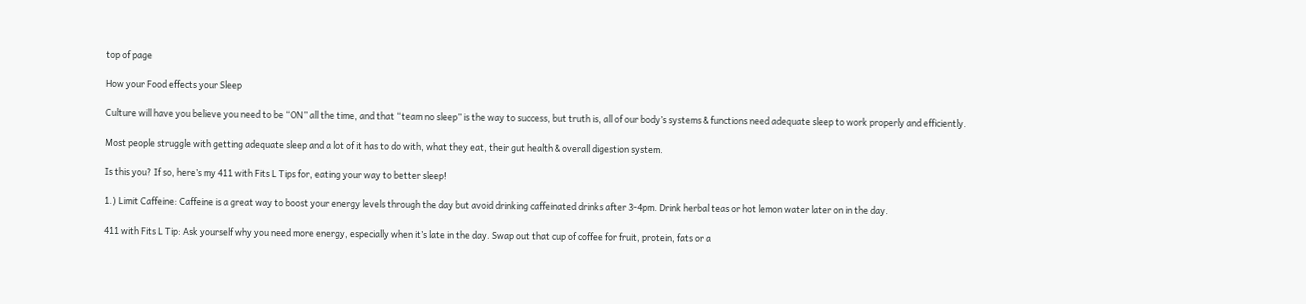top of page

How your Food effects your Sleep

Culture will have you believe you need to be “ON” all the time, and that “team no sleep” is the way to success, but truth is, all of our body’s systems & functions need adequate sleep to work properly and efficiently.

Most people struggle with getting adequate sleep and a lot of it has to do with, what they eat, their gut health & overall digestion system.

Is this you? If so, here’s my 411 with Fits L Tips for, eating your way to better sleep!

1.) Limit Caffeine: Caffeine is a great way to boost your energy levels through the day but avoid drinking caffeinated drinks after 3-4pm. Drink herbal teas or hot lemon water later on in the day.

411 with Fits L Tip: Ask yourself why you need more energy, especially when it’s late in the day. Swap out that cup of coffee for fruit, protein, fats or a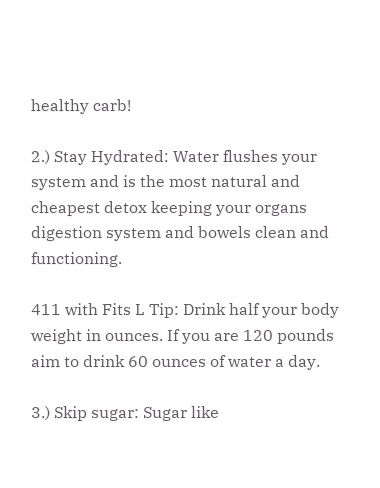healthy carb!

2.) Stay Hydrated: Water flushes your system and is the most natural and cheapest detox keeping your organs digestion system and bowels clean and functioning.

411 with Fits L Tip: Drink half your body weight in ounces. If you are 120 pounds aim to drink 60 ounces of water a day.

3.) Skip sugar: Sugar like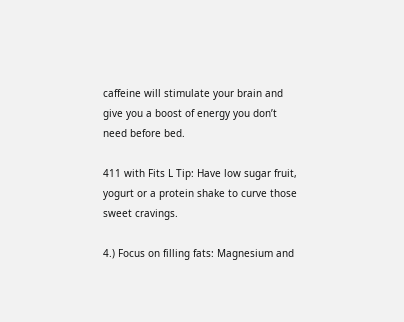caffeine will stimulate your brain and give you a boost of energy you don’t need before bed.

411 with Fits L Tip: Have low sugar fruit, yogurt or a protein shake to curve those sweet cravings.

4.) Focus on filling fats: Magnesium and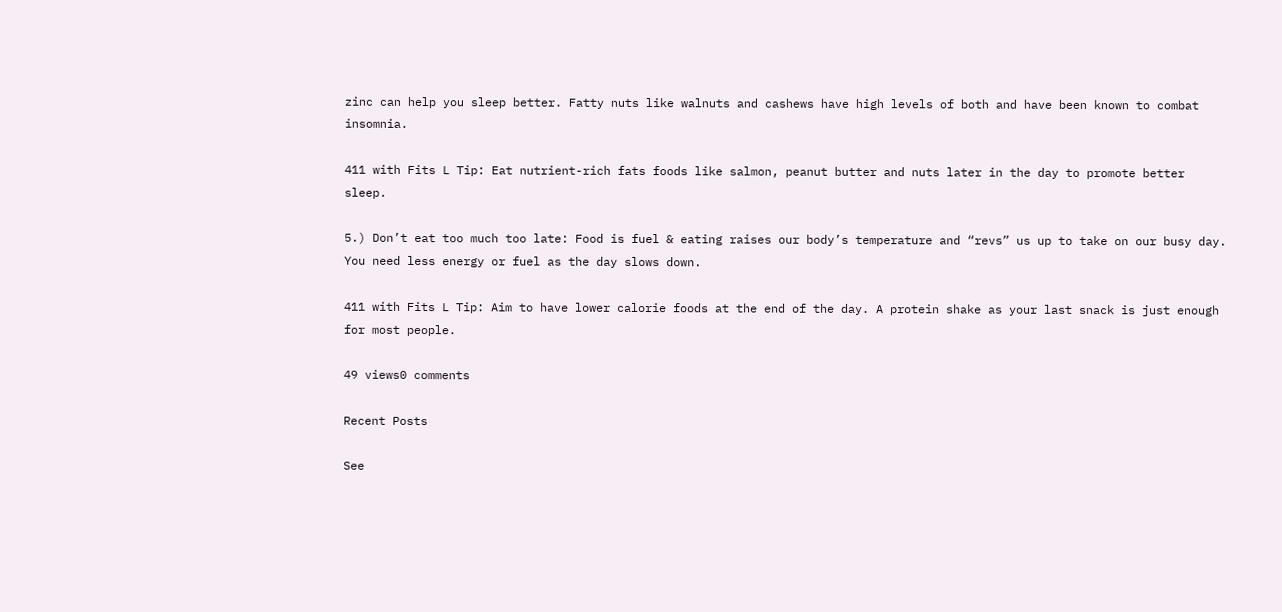zinc can help you sleep better. Fatty nuts like walnuts and cashews have high levels of both and have been known to combat insomnia.

411 with Fits L Tip: Eat nutrient-rich fats foods like salmon, peanut butter and nuts later in the day to promote better sleep.

5.) Don’t eat too much too late: Food is fuel & eating raises our body’s temperature and “revs” us up to take on our busy day. You need less energy or fuel as the day slows down.

411 with Fits L Tip: Aim to have lower calorie foods at the end of the day. A protein shake as your last snack is just enough for most people.

49 views0 comments

Recent Posts

See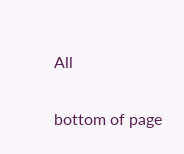All


bottom of page